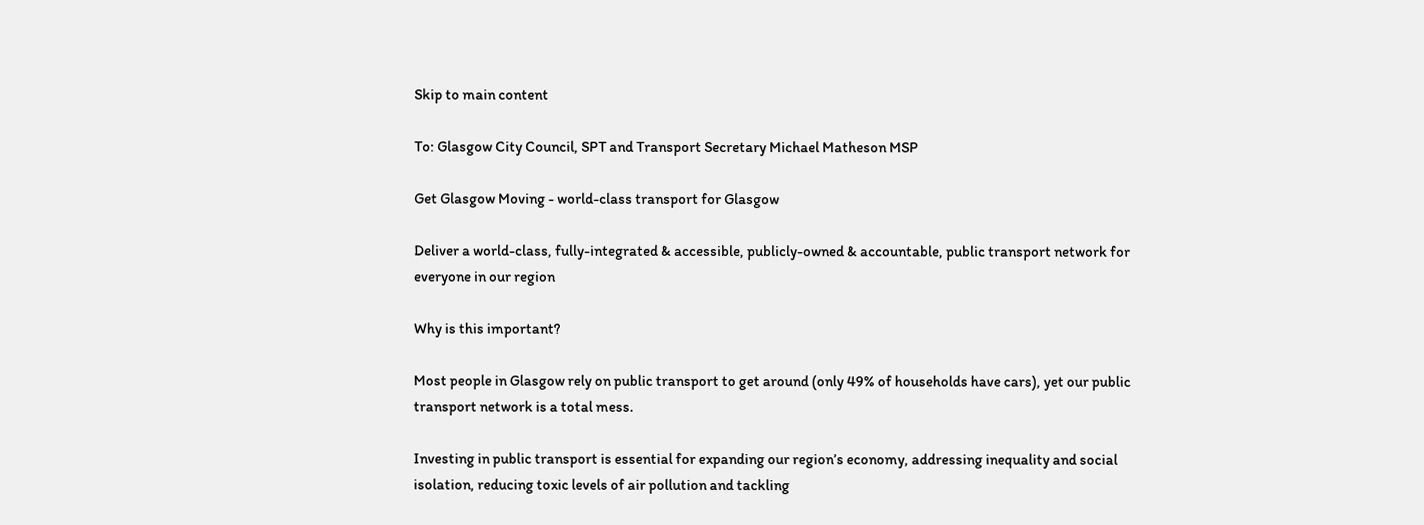Skip to main content

To: Glasgow City Council, SPT and Transport Secretary Michael Matheson MSP

Get Glasgow Moving - world-class transport for Glasgow

Deliver a world-class, fully-integrated & accessible, publicly-owned & accountable, public transport network for everyone in our region

Why is this important?

Most people in Glasgow rely on public transport to get around (only 49% of households have cars), yet our public transport network is a total mess.

Investing in public transport is essential for expanding our region’s economy, addressing inequality and social isolation, reducing toxic levels of air pollution and tackling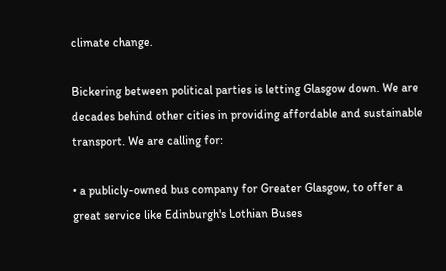climate change.

Bickering between political parties is letting Glasgow down. We are decades behind other cities in providing affordable and sustainable transport. We are calling for:

• a publicly-owned bus company for Greater Glasgow, to offer a great service like Edinburgh's Lothian Buses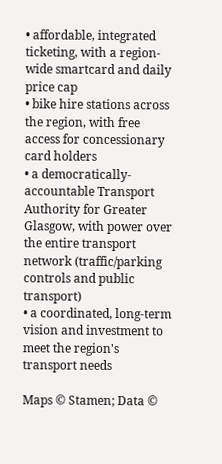• affordable, integrated ticketing, with a region-wide smartcard and daily price cap
• bike hire stations across the region, with free access for concessionary card holders
• a democratically-accountable Transport Authority for Greater Glasgow, with power over the entire transport network (traffic/parking controls and public transport)
• a coordinated, long-term vision and investment to meet the region's transport needs

Maps © Stamen; Data ©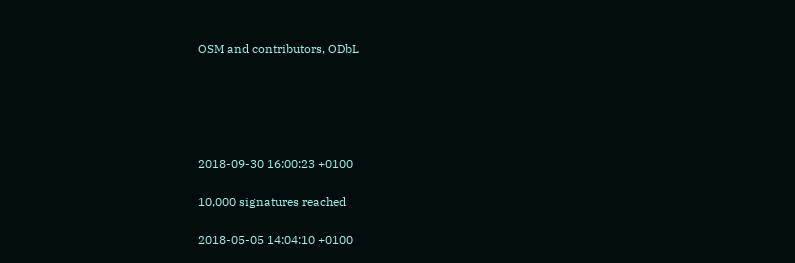OSM and contributors, ODbL





2018-09-30 16:00:23 +0100

10,000 signatures reached

2018-05-05 14:04:10 +0100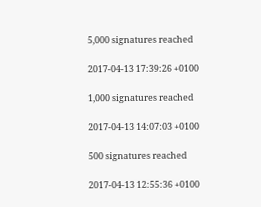5,000 signatures reached

2017-04-13 17:39:26 +0100

1,000 signatures reached

2017-04-13 14:07:03 +0100

500 signatures reached

2017-04-13 12:55:36 +0100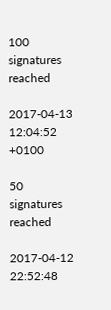100 signatures reached

2017-04-13 12:04:52 +0100

50 signatures reached

2017-04-12 22:52:48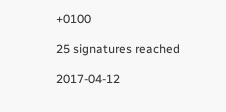+0100

25 signatures reached

2017-04-12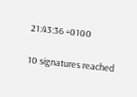21:43:36 +0100

10 signatures reached